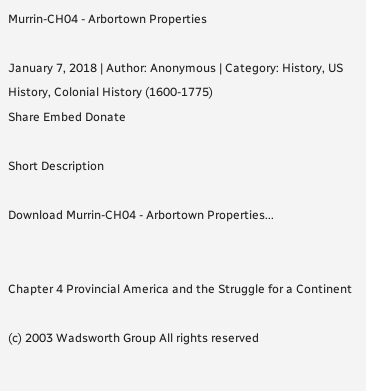Murrin-CH04 - Arbortown Properties

January 7, 2018 | Author: Anonymous | Category: History, US History, Colonial History (1600-1775)
Share Embed Donate

Short Description

Download Murrin-CH04 - Arbortown Properties...


Chapter 4 Provincial America and the Struggle for a Continent

(c) 2003 Wadsworth Group All rights reserved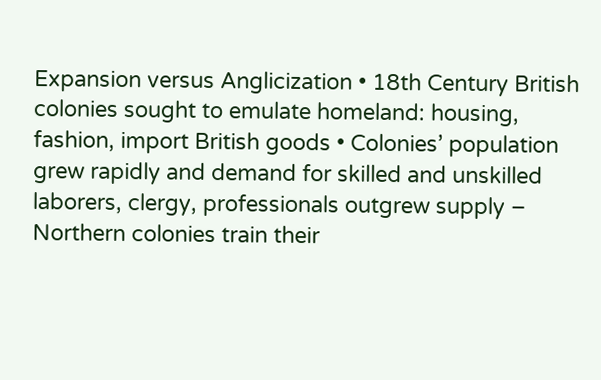Expansion versus Anglicization • 18th Century British colonies sought to emulate homeland: housing, fashion, import British goods • Colonies’ population grew rapidly and demand for skilled and unskilled laborers, clergy, professionals outgrew supply – Northern colonies train their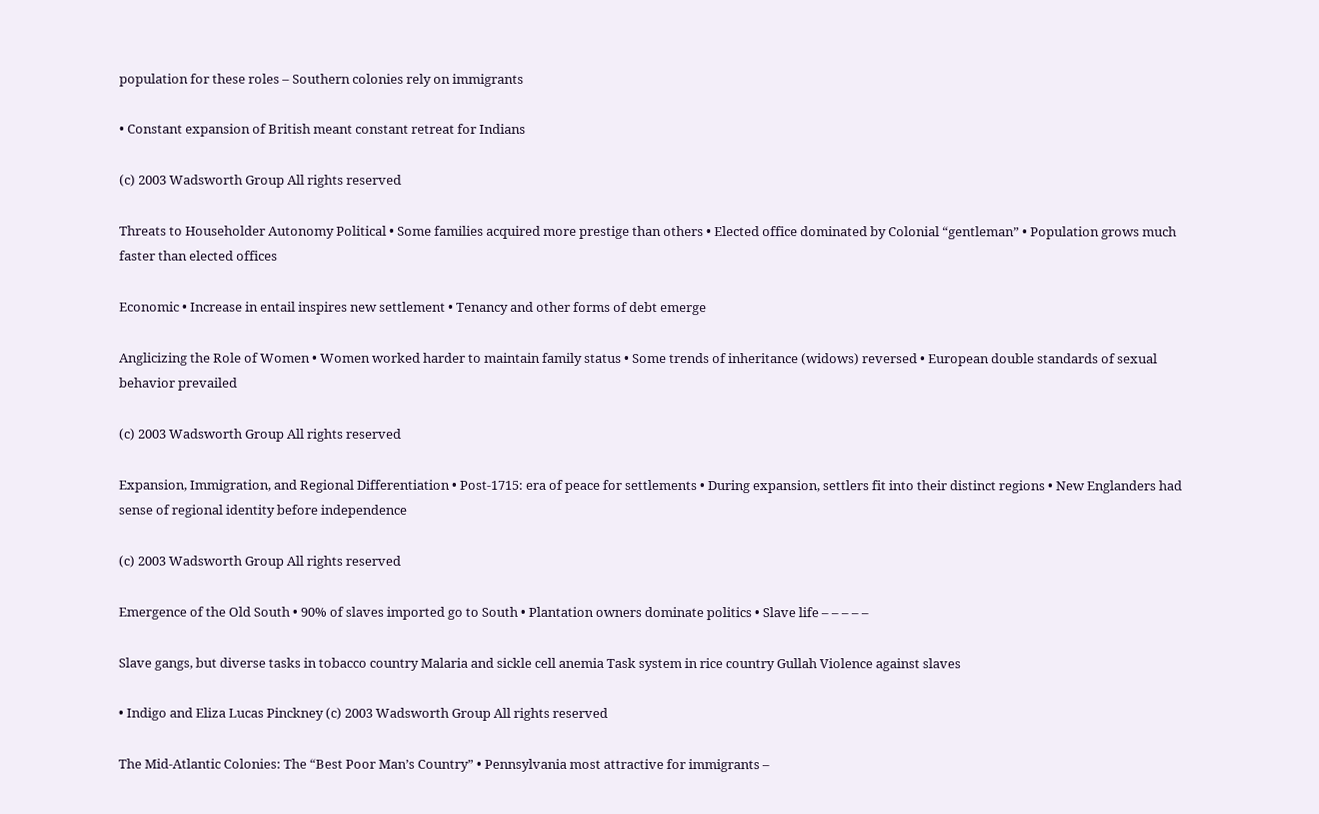population for these roles – Southern colonies rely on immigrants

• Constant expansion of British meant constant retreat for Indians

(c) 2003 Wadsworth Group All rights reserved

Threats to Householder Autonomy Political • Some families acquired more prestige than others • Elected office dominated by Colonial “gentleman” • Population grows much faster than elected offices

Economic • Increase in entail inspires new settlement • Tenancy and other forms of debt emerge

Anglicizing the Role of Women • Women worked harder to maintain family status • Some trends of inheritance (widows) reversed • European double standards of sexual behavior prevailed

(c) 2003 Wadsworth Group All rights reserved

Expansion, Immigration, and Regional Differentiation • Post-1715: era of peace for settlements • During expansion, settlers fit into their distinct regions • New Englanders had sense of regional identity before independence

(c) 2003 Wadsworth Group All rights reserved

Emergence of the Old South • 90% of slaves imported go to South • Plantation owners dominate politics • Slave life – – – – –

Slave gangs, but diverse tasks in tobacco country Malaria and sickle cell anemia Task system in rice country Gullah Violence against slaves

• Indigo and Eliza Lucas Pinckney (c) 2003 Wadsworth Group All rights reserved

The Mid-Atlantic Colonies: The “Best Poor Man’s Country” • Pennsylvania most attractive for immigrants –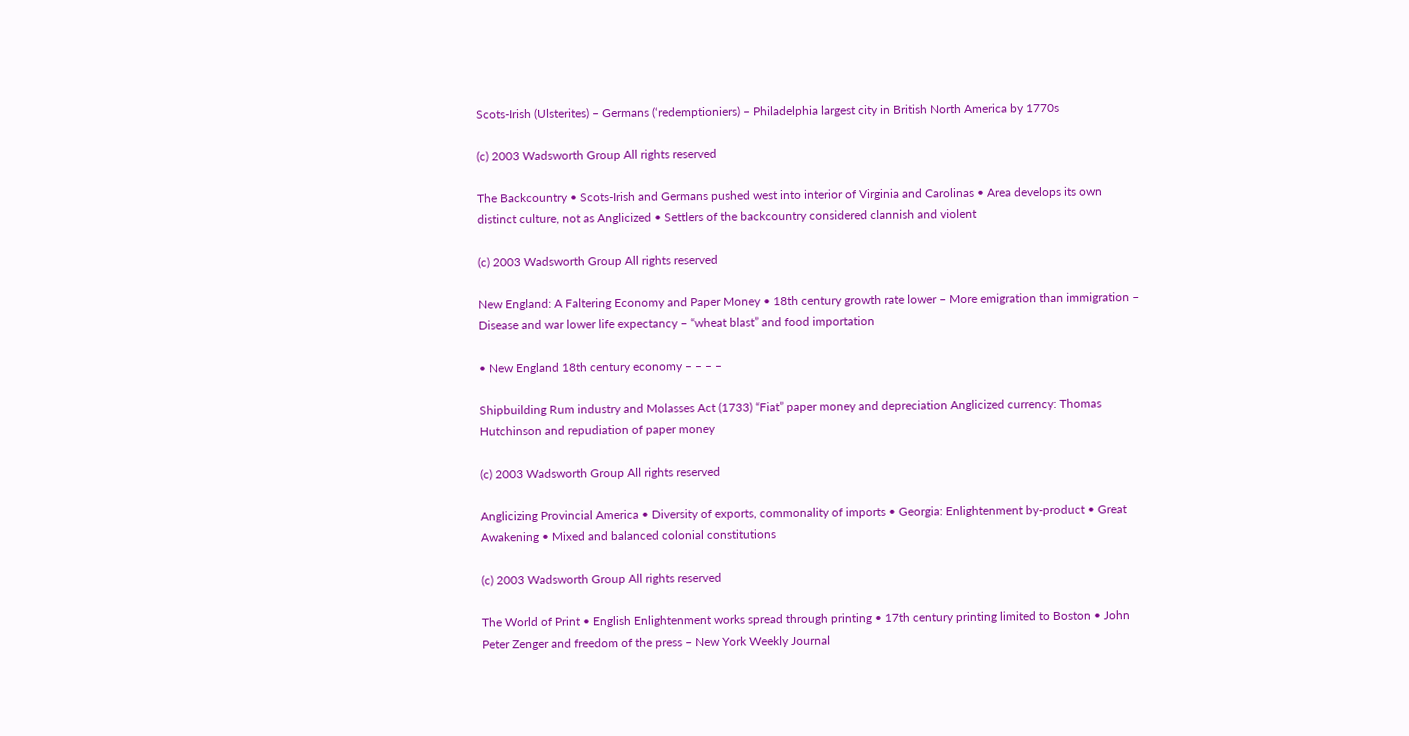Scots-Irish (Ulsterites) – Germans (‘redemptioniers) – Philadelphia largest city in British North America by 1770s

(c) 2003 Wadsworth Group All rights reserved

The Backcountry • Scots-Irish and Germans pushed west into interior of Virginia and Carolinas • Area develops its own distinct culture, not as Anglicized • Settlers of the backcountry considered clannish and violent

(c) 2003 Wadsworth Group All rights reserved

New England: A Faltering Economy and Paper Money • 18th century growth rate lower – More emigration than immigration – Disease and war lower life expectancy – “wheat blast” and food importation

• New England 18th century economy – – – –

Shipbuilding Rum industry and Molasses Act (1733) “Fiat” paper money and depreciation Anglicized currency: Thomas Hutchinson and repudiation of paper money

(c) 2003 Wadsworth Group All rights reserved

Anglicizing Provincial America • Diversity of exports, commonality of imports • Georgia: Enlightenment by-product • Great Awakening • Mixed and balanced colonial constitutions

(c) 2003 Wadsworth Group All rights reserved

The World of Print • English Enlightenment works spread through printing • 17th century printing limited to Boston • John Peter Zenger and freedom of the press – New York Weekly Journal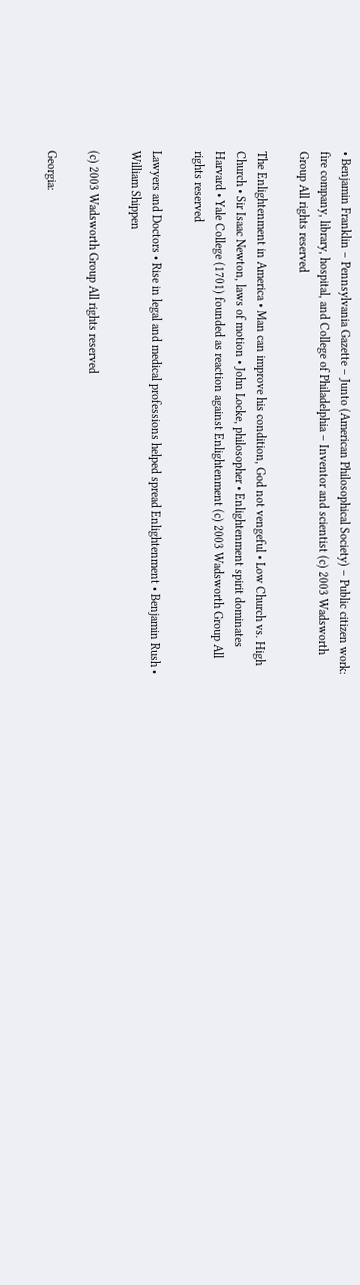• Benjamin Franklin – Pennsylvania Gazette – Junto (American Philosophical Society) – Public citizen work: fire company, library, hospital, and College of Philadelphia – Inventor and scientist (c) 2003 Wadsworth Group All rights reserved

The Enlightenment in America • Man can improve his condition, God not vengeful • Low Church vs. High Church • Sir Isaac Newton, laws of motion • John Locke, philosopher • Enlightenment spirit dominates Harvard • Yale College (1701) founded as reaction against Enlightenment (c) 2003 Wadsworth Group All rights reserved

Lawyers and Doctors • Rise in legal and medical professions helped spread Enlightenment • Benjamin Rush • William Shippen

(c) 2003 Wadsworth Group All rights reserved

Georgia: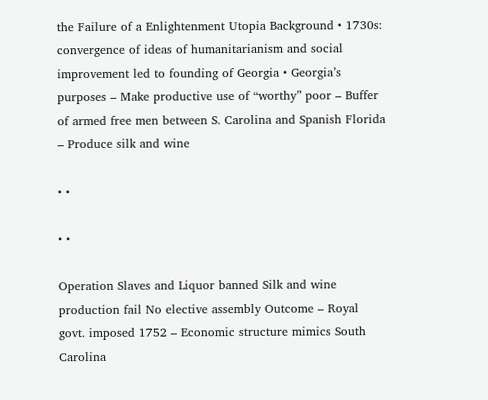the Failure of a Enlightenment Utopia Background • 1730s: convergence of ideas of humanitarianism and social improvement led to founding of Georgia • Georgia’s purposes – Make productive use of “worthy” poor – Buffer of armed free men between S. Carolina and Spanish Florida – Produce silk and wine

• •

• •

Operation Slaves and Liquor banned Silk and wine production fail No elective assembly Outcome – Royal govt. imposed 1752 – Economic structure mimics South Carolina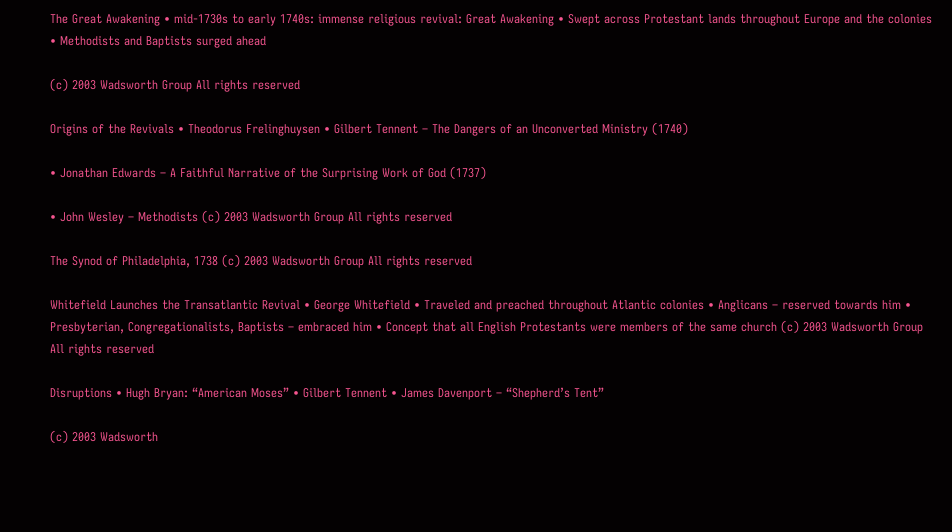The Great Awakening • mid-1730s to early 1740s: immense religious revival: Great Awakening • Swept across Protestant lands throughout Europe and the colonies • Methodists and Baptists surged ahead

(c) 2003 Wadsworth Group All rights reserved

Origins of the Revivals • Theodorus Frelinghuysen • Gilbert Tennent – The Dangers of an Unconverted Ministry (1740)

• Jonathan Edwards – A Faithful Narrative of the Surprising Work of God (1737)

• John Wesley – Methodists (c) 2003 Wadsworth Group All rights reserved

The Synod of Philadelphia, 1738 (c) 2003 Wadsworth Group All rights reserved

Whitefield Launches the Transatlantic Revival • George Whitefield • Traveled and preached throughout Atlantic colonies • Anglicans – reserved towards him • Presbyterian, Congregationalists, Baptists – embraced him • Concept that all English Protestants were members of the same church (c) 2003 Wadsworth Group All rights reserved

Disruptions • Hugh Bryan: “American Moses” • Gilbert Tennent • James Davenport – “Shepherd’s Tent”

(c) 2003 Wadsworth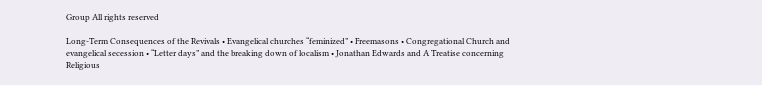Group All rights reserved

Long-Term Consequences of the Revivals • Evangelical churches “feminized” • Freemasons • Congregational Church and evangelical secession • “Letter days” and the breaking down of localism • Jonathan Edwards and A Treatise concerning Religious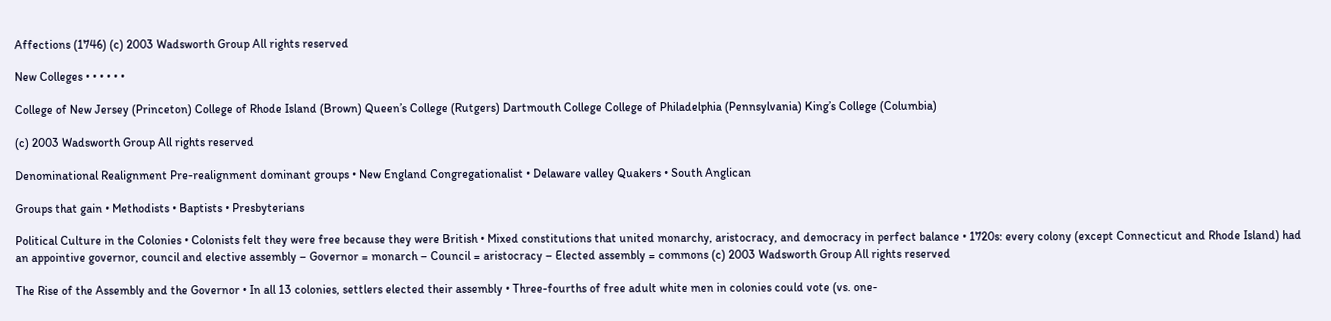Affections (1746) (c) 2003 Wadsworth Group All rights reserved

New Colleges • • • • • •

College of New Jersey (Princeton) College of Rhode Island (Brown) Queen’s College (Rutgers) Dartmouth College College of Philadelphia (Pennsylvania) King’s College (Columbia)

(c) 2003 Wadsworth Group All rights reserved

Denominational Realignment Pre-realignment dominant groups • New England Congregationalist • Delaware valley Quakers • South Anglican

Groups that gain • Methodists • Baptists • Presbyterians

Political Culture in the Colonies • Colonists felt they were free because they were British • Mixed constitutions that united monarchy, aristocracy, and democracy in perfect balance • 1720s: every colony (except Connecticut and Rhode Island) had an appointive governor, council and elective assembly – Governor = monarch – Council = aristocracy – Elected assembly = commons (c) 2003 Wadsworth Group All rights reserved

The Rise of the Assembly and the Governor • In all 13 colonies, settlers elected their assembly • Three-fourths of free adult white men in colonies could vote (vs. one-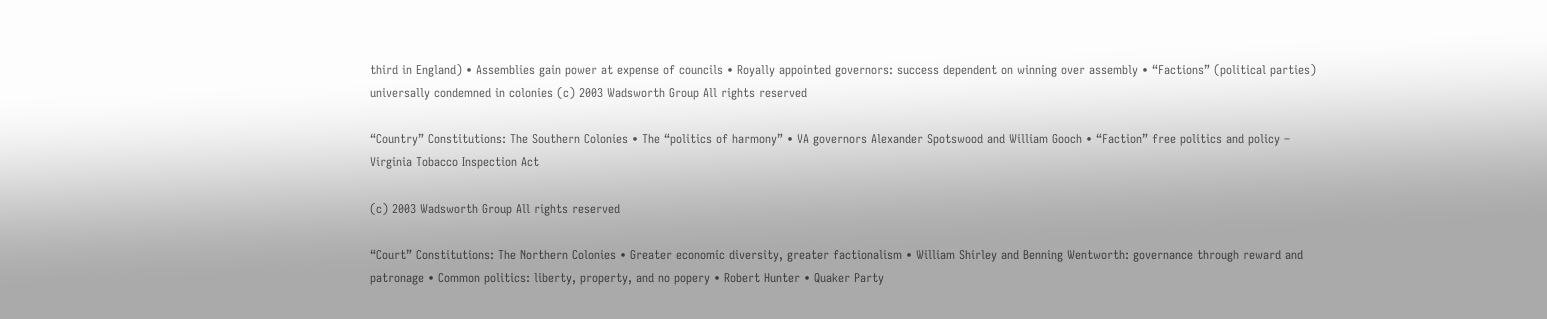third in England) • Assemblies gain power at expense of councils • Royally appointed governors: success dependent on winning over assembly • “Factions” (political parties) universally condemned in colonies (c) 2003 Wadsworth Group All rights reserved

“Country” Constitutions: The Southern Colonies • The “politics of harmony” • VA governors Alexander Spotswood and William Gooch • “Faction” free politics and policy – Virginia Tobacco Inspection Act

(c) 2003 Wadsworth Group All rights reserved

“Court” Constitutions: The Northern Colonies • Greater economic diversity, greater factionalism • William Shirley and Benning Wentworth: governance through reward and patronage • Common politics: liberty, property, and no popery • Robert Hunter • Quaker Party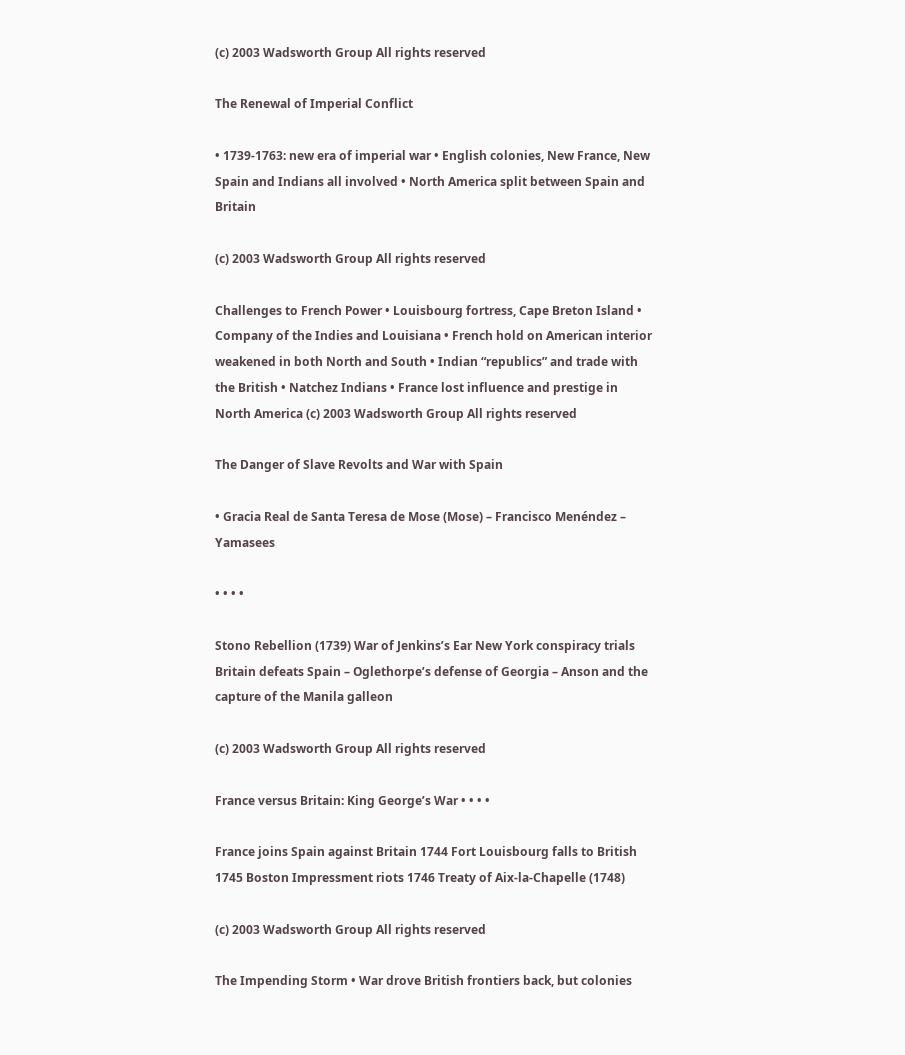(c) 2003 Wadsworth Group All rights reserved

The Renewal of Imperial Conflict

• 1739-1763: new era of imperial war • English colonies, New France, New Spain and Indians all involved • North America split between Spain and Britain

(c) 2003 Wadsworth Group All rights reserved

Challenges to French Power • Louisbourg fortress, Cape Breton Island • Company of the Indies and Louisiana • French hold on American interior weakened in both North and South • Indian “republics” and trade with the British • Natchez Indians • France lost influence and prestige in North America (c) 2003 Wadsworth Group All rights reserved

The Danger of Slave Revolts and War with Spain

• Gracia Real de Santa Teresa de Mose (Mose) – Francisco Menéndez – Yamasees

• • • •

Stono Rebellion (1739) War of Jenkins’s Ear New York conspiracy trials Britain defeats Spain – Oglethorpe’s defense of Georgia – Anson and the capture of the Manila galleon

(c) 2003 Wadsworth Group All rights reserved

France versus Britain: King George’s War • • • •

France joins Spain against Britain 1744 Fort Louisbourg falls to British 1745 Boston Impressment riots 1746 Treaty of Aix-la-Chapelle (1748)

(c) 2003 Wadsworth Group All rights reserved

The Impending Storm • War drove British frontiers back, but colonies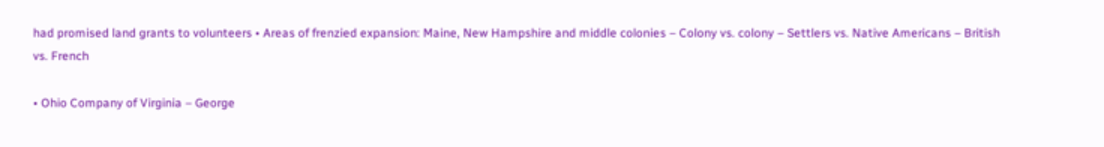had promised land grants to volunteers • Areas of frenzied expansion: Maine, New Hampshire and middle colonies – Colony vs. colony – Settlers vs. Native Americans – British vs. French

• Ohio Company of Virginia – George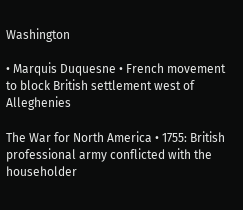Washington

• Marquis Duquesne • French movement to block British settlement west of Alleghenies

The War for North America • 1755: British professional army conflicted with the householder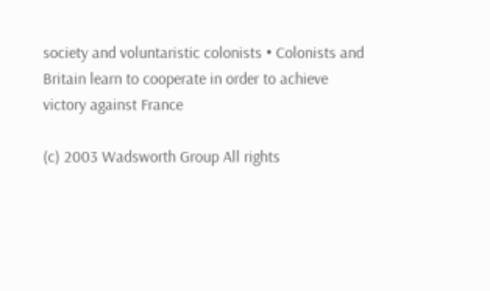society and voluntaristic colonists • Colonists and Britain learn to cooperate in order to achieve victory against France

(c) 2003 Wadsworth Group All rights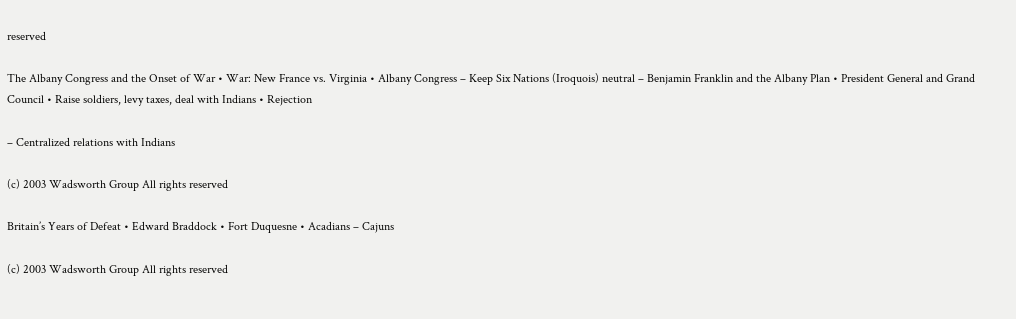reserved

The Albany Congress and the Onset of War • War: New France vs. Virginia • Albany Congress – Keep Six Nations (Iroquois) neutral – Benjamin Franklin and the Albany Plan • President General and Grand Council • Raise soldiers, levy taxes, deal with Indians • Rejection

– Centralized relations with Indians

(c) 2003 Wadsworth Group All rights reserved

Britain’s Years of Defeat • Edward Braddock • Fort Duquesne • Acadians – Cajuns

(c) 2003 Wadsworth Group All rights reserved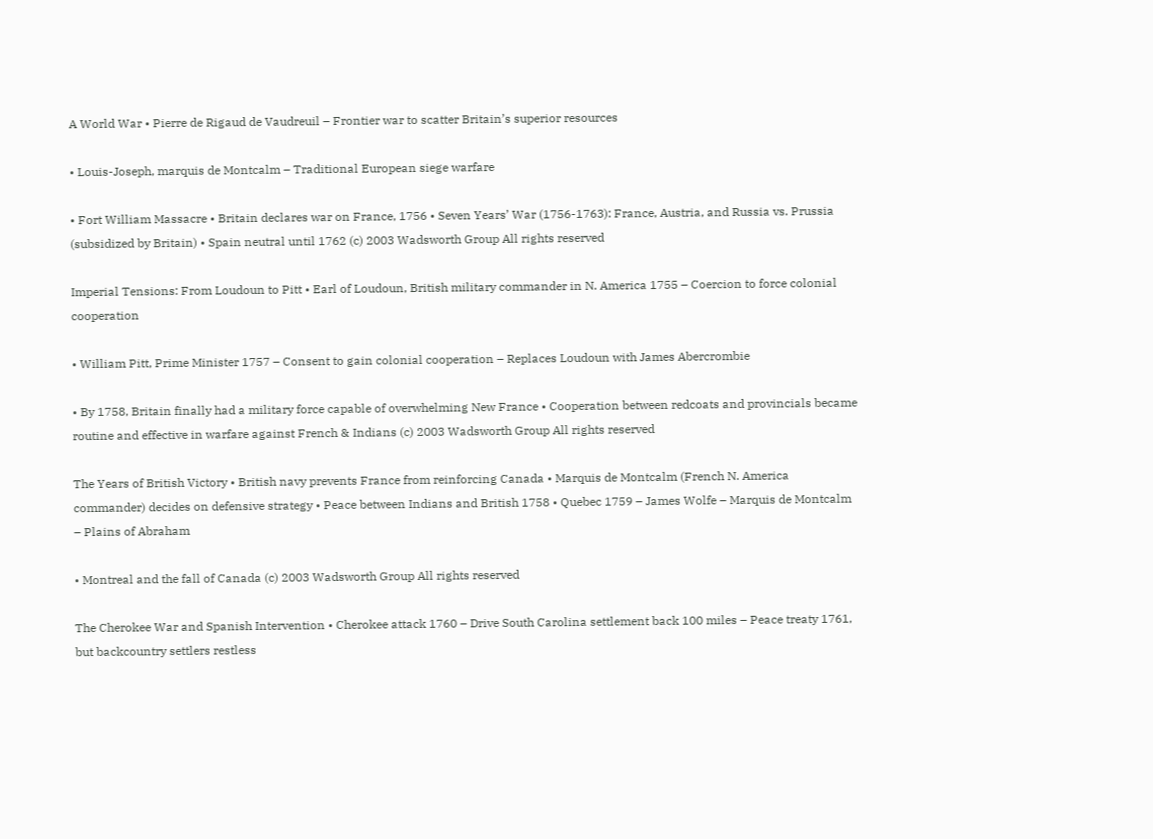A World War • Pierre de Rigaud de Vaudreuil – Frontier war to scatter Britain’s superior resources

• Louis-Joseph, marquis de Montcalm – Traditional European siege warfare

• Fort William Massacre • Britain declares war on France, 1756 • Seven Years’ War (1756-1763): France, Austria, and Russia vs. Prussia (subsidized by Britain) • Spain neutral until 1762 (c) 2003 Wadsworth Group All rights reserved

Imperial Tensions: From Loudoun to Pitt • Earl of Loudoun, British military commander in N. America 1755 – Coercion to force colonial cooperation

• William Pitt, Prime Minister 1757 – Consent to gain colonial cooperation – Replaces Loudoun with James Abercrombie

• By 1758, Britain finally had a military force capable of overwhelming New France • Cooperation between redcoats and provincials became routine and effective in warfare against French & Indians (c) 2003 Wadsworth Group All rights reserved

The Years of British Victory • British navy prevents France from reinforcing Canada • Marquis de Montcalm (French N. America commander) decides on defensive strategy • Peace between Indians and British 1758 • Quebec 1759 – James Wolfe – Marquis de Montcalm – Plains of Abraham

• Montreal and the fall of Canada (c) 2003 Wadsworth Group All rights reserved

The Cherokee War and Spanish Intervention • Cherokee attack 1760 – Drive South Carolina settlement back 100 miles – Peace treaty 1761, but backcountry settlers restless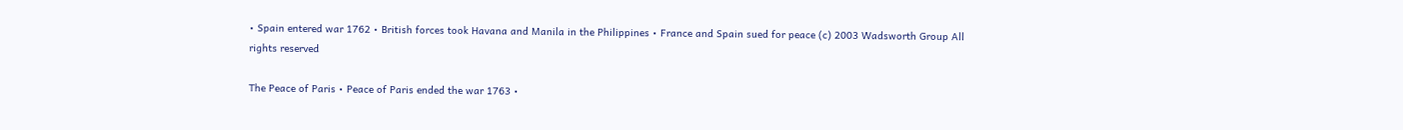• Spain entered war 1762 • British forces took Havana and Manila in the Philippines • France and Spain sued for peace (c) 2003 Wadsworth Group All rights reserved

The Peace of Paris • Peace of Paris ended the war 1763 •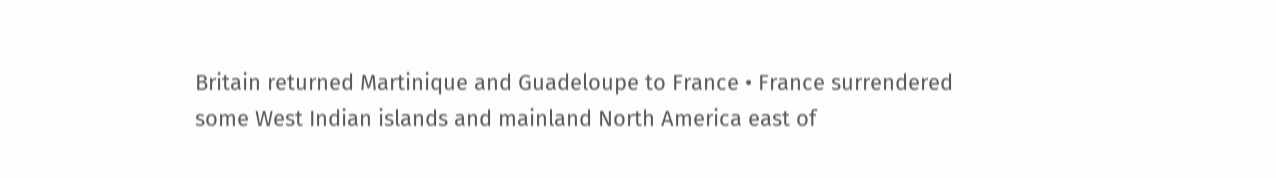Britain returned Martinique and Guadeloupe to France • France surrendered some West Indian islands and mainland North America east of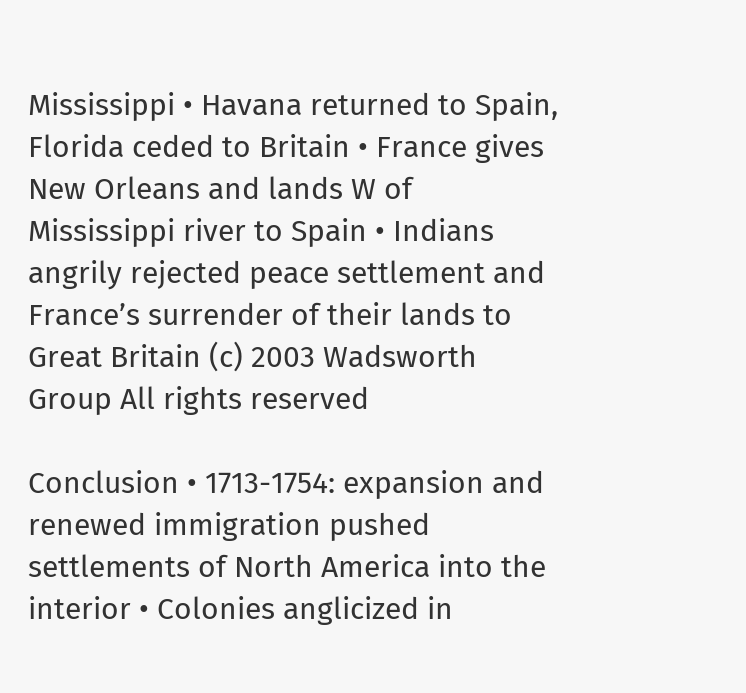Mississippi • Havana returned to Spain, Florida ceded to Britain • France gives New Orleans and lands W of Mississippi river to Spain • Indians angrily rejected peace settlement and France’s surrender of their lands to Great Britain (c) 2003 Wadsworth Group All rights reserved

Conclusion • 1713-1754: expansion and renewed immigration pushed settlements of North America into the interior • Colonies anglicized in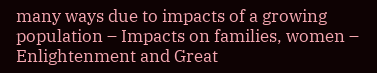many ways due to impacts of a growing population – Impacts on families, women – Enlightenment and Great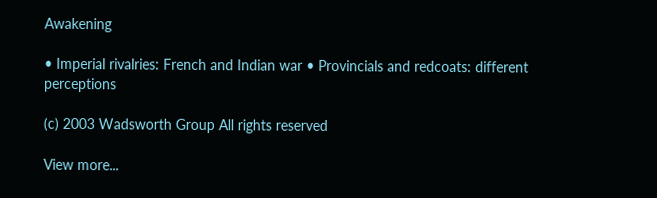Awakening

• Imperial rivalries: French and Indian war • Provincials and redcoats: different perceptions

(c) 2003 Wadsworth Group All rights reserved

View more...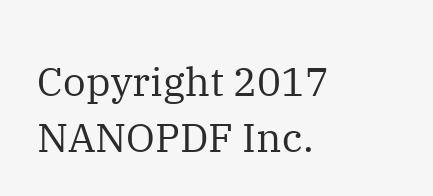Copyright 2017 NANOPDF Inc.